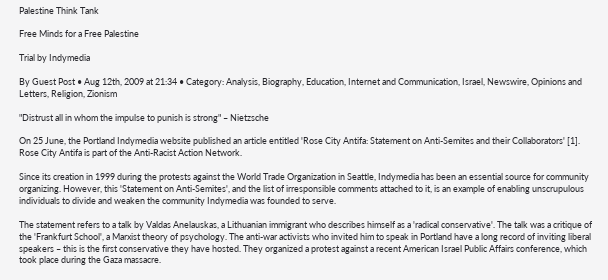Palestine Think Tank

Free Minds for a Free Palestine

Trial by Indymedia

By Guest Post • Aug 12th, 2009 at 21:34 • Category: Analysis, Biography, Education, Internet and Communication, Israel, Newswire, Opinions and Letters, Religion, Zionism

"Distrust all in whom the impulse to punish is strong" – Nietzsche

On 25 June, the Portland Indymedia website published an article entitled 'Rose City Antifa: Statement on Anti-Semites and their Collaborators' [1]. Rose City Antifa is part of the Anti-Racist Action Network.

Since its creation in 1999 during the protests against the World Trade Organization in Seattle, Indymedia has been an essential source for community organizing. However, this 'Statement on Anti-Semites', and the list of irresponsible comments attached to it, is an example of enabling unscrupulous individuals to divide and weaken the community Indymedia was founded to serve.

The statement refers to a talk by Valdas Anelauskas, a Lithuanian immigrant who describes himself as a 'radical conservative'. The talk was a critique of the 'Frankfurt School', a Marxist theory of psychology. The anti-war activists who invited him to speak in Portland have a long record of inviting liberal speakers – this is the first conservative they have hosted. They organized a protest against a recent American Israel Public Affairs conference, which took place during the Gaza massacre.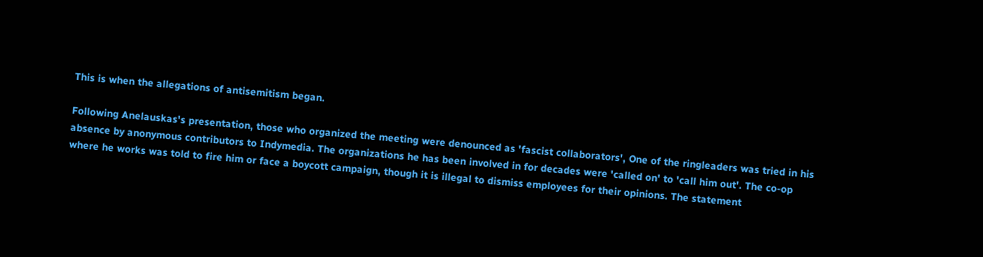This is when the allegations of antisemitism began.

Following Anelauskas's presentation, those who organized the meeting were denounced as 'fascist collaborators', One of the ringleaders was tried in his absence by anonymous contributors to Indymedia. The organizations he has been involved in for decades were 'called on' to 'call him out'. The co-op where he works was told to fire him or face a boycott campaign, though it is illegal to dismiss employees for their opinions. The statement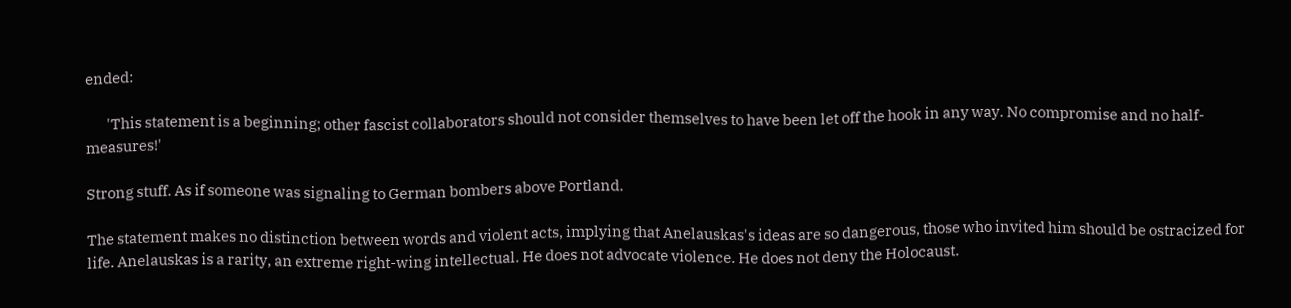ended:

       'This statement is a beginning; other fascist collaborators should not consider themselves to have been let off the hook in any way. No compromise and no half-measures!'

Strong stuff. As if someone was signaling to German bombers above Portland.

The statement makes no distinction between words and violent acts, implying that Anelauskas's ideas are so dangerous, those who invited him should be ostracized for life. Anelauskas is a rarity, an extreme right-wing intellectual. He does not advocate violence. He does not deny the Holocaust.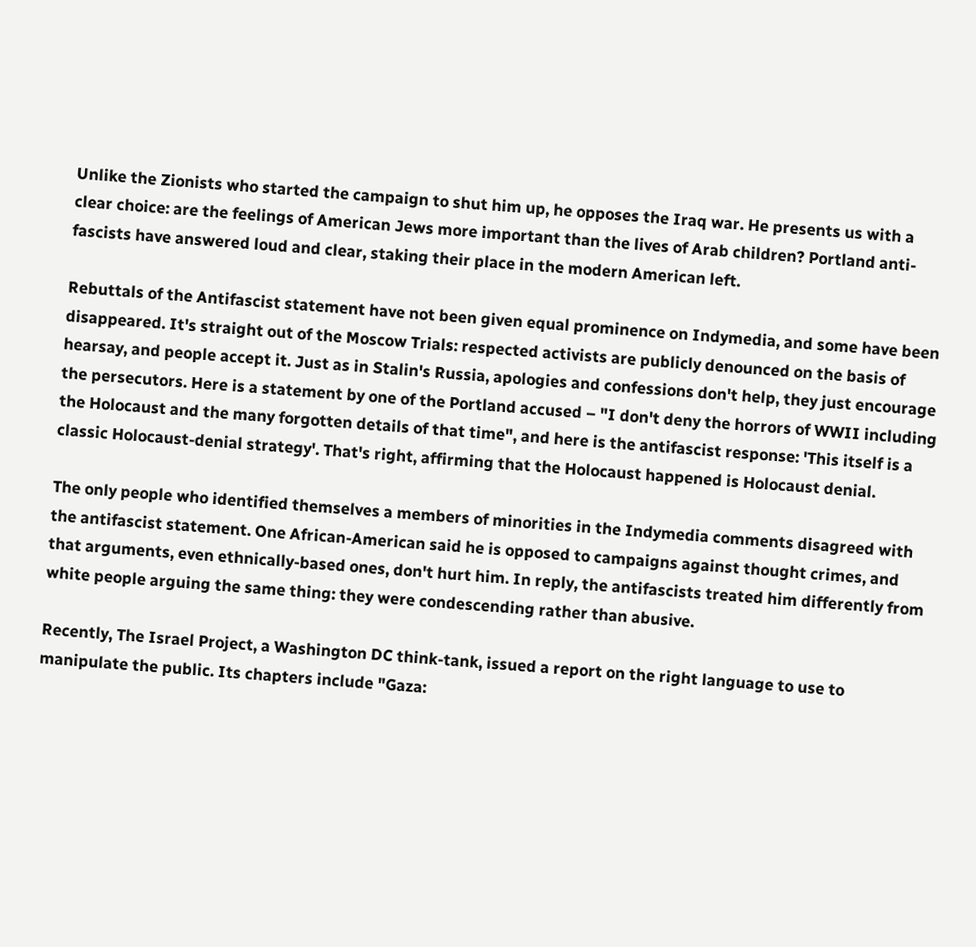Unlike the Zionists who started the campaign to shut him up, he opposes the Iraq war. He presents us with a clear choice: are the feelings of American Jews more important than the lives of Arab children? Portland anti-fascists have answered loud and clear, staking their place in the modern American left.

Rebuttals of the Antifascist statement have not been given equal prominence on Indymedia, and some have been disappeared. It's straight out of the Moscow Trials: respected activists are publicly denounced on the basis of hearsay, and people accept it. Just as in Stalin's Russia, apologies and confessions don't help, they just encourage the persecutors. Here is a statement by one of the Portland accused – "I don't deny the horrors of WWII including the Holocaust and the many forgotten details of that time", and here is the antifascist response: 'This itself is a classic Holocaust-denial strategy'. That's right, affirming that the Holocaust happened is Holocaust denial.

The only people who identified themselves a members of minorities in the Indymedia comments disagreed with the antifascist statement. One African-American said he is opposed to campaigns against thought crimes, and that arguments, even ethnically-based ones, don't hurt him. In reply, the antifascists treated him differently from white people arguing the same thing: they were condescending rather than abusive.

Recently, The Israel Project, a Washington DC think-tank, issued a report on the right language to use to manipulate the public. Its chapters include "Gaza: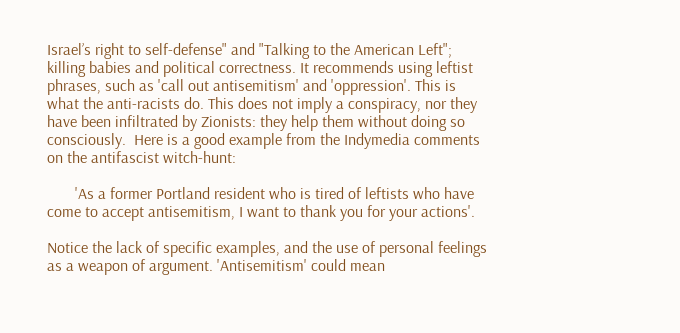Israel’s right to self-defense" and "Talking to the American Left"; killing babies and political correctness. It recommends using leftist phrases, such as 'call out antisemitism' and 'oppression'. This is what the anti-racists do. This does not imply a conspiracy, nor they have been infiltrated by Zionists: they help them without doing so consciously.  Here is a good example from the Indymedia comments on the antifascist witch-hunt:

       'As a former Portland resident who is tired of leftists who have come to accept antisemitism, I want to thank you for your actions'.

Notice the lack of specific examples, and the use of personal feelings as a weapon of argument. 'Antisemitism' could mean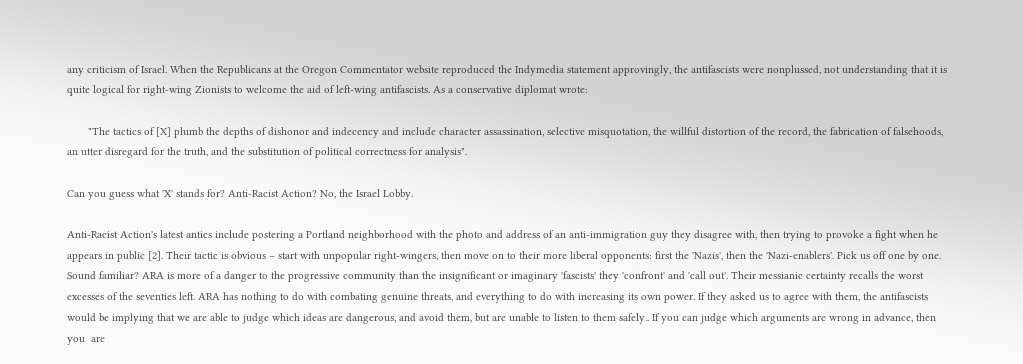any criticism of Israel. When the Republicans at the Oregon Commentator website reproduced the Indymedia statement approvingly, the antifascists were nonplussed, not understanding that it is quite logical for right-wing Zionists to welcome the aid of left-wing antifascists. As a conservative diplomat wrote:

       "The tactics of [X] plumb the depths of dishonor and indecency and include character assassination, selective misquotation, the willful distortion of the record, the fabrication of falsehoods, an utter disregard for the truth, and the substitution of political correctness for analysis".

Can you guess what 'X' stands for? Anti-Racist Action? No, the Israel Lobby.

Anti-Racist Action's latest antics include postering a Portland neighborhood with the photo and address of an anti-immigration guy they disagree with, then trying to provoke a fight when he appears in public [2]. Their tactic is obvious – start with unpopular right-wingers, then move on to their more liberal opponents: first the 'Nazis', then the 'Nazi-enablers'. Pick us off one by one. Sound familiar? ARA is more of a danger to the progressive community than the insignificant or imaginary 'fascists' they 'confront' and 'call out'. Their messianic certainty recalls the worst excesses of the seventies left. ARA has nothing to do with combating genuine threats, and everything to do with increasing its own power. If they asked us to agree with them, the antifascists would be implying that we are able to judge which ideas are dangerous, and avoid them, but are unable to listen to them safely.. If you can judge which arguments are wrong in advance, then you  are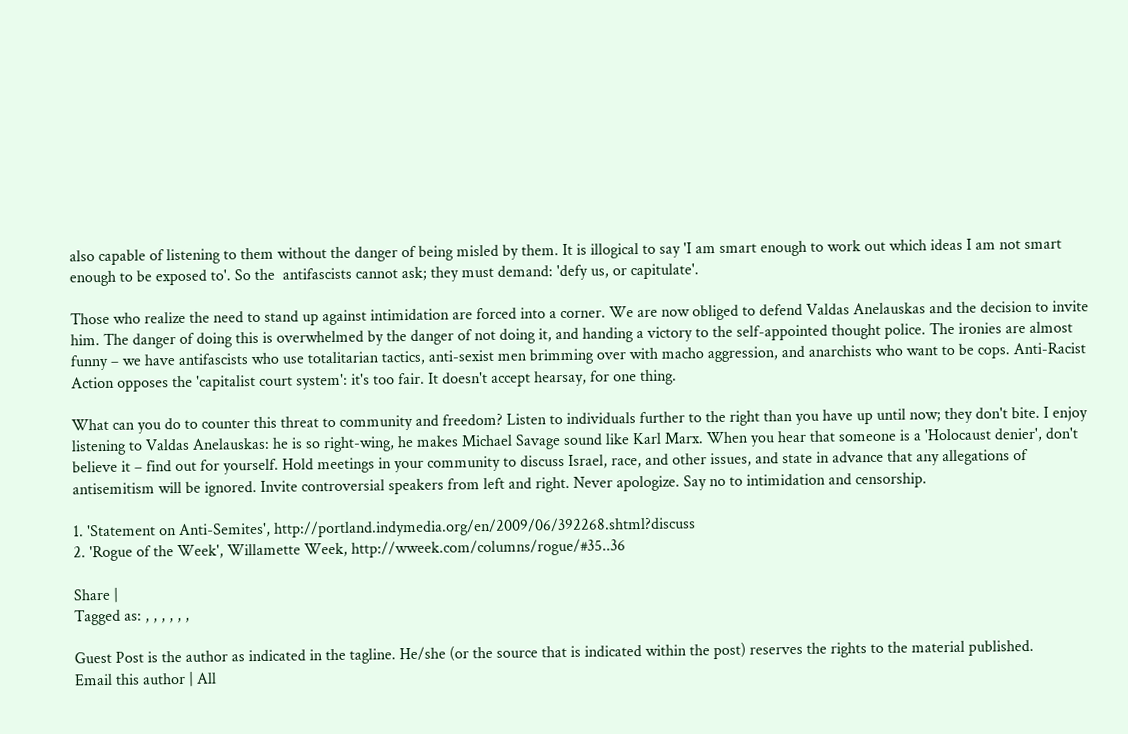also capable of listening to them without the danger of being misled by them. It is illogical to say 'I am smart enough to work out which ideas I am not smart enough to be exposed to'. So the  antifascists cannot ask; they must demand: 'defy us, or capitulate'.

Those who realize the need to stand up against intimidation are forced into a corner. We are now obliged to defend Valdas Anelauskas and the decision to invite him. The danger of doing this is overwhelmed by the danger of not doing it, and handing a victory to the self-appointed thought police. The ironies are almost funny – we have antifascists who use totalitarian tactics, anti-sexist men brimming over with macho aggression, and anarchists who want to be cops. Anti-Racist Action opposes the 'capitalist court system': it's too fair. It doesn't accept hearsay, for one thing.

What can you do to counter this threat to community and freedom? Listen to individuals further to the right than you have up until now; they don't bite. I enjoy listening to Valdas Anelauskas: he is so right-wing, he makes Michael Savage sound like Karl Marx. When you hear that someone is a 'Holocaust denier', don't believe it – find out for yourself. Hold meetings in your community to discuss Israel, race, and other issues, and state in advance that any allegations of antisemitism will be ignored. Invite controversial speakers from left and right. Never apologize. Say no to intimidation and censorship.

1. 'Statement on Anti-Semites', http://portland.indymedia.org/en/2009/06/392268.shtml?discuss
2. 'Rogue of the Week', Willamette Week, http://wweek.com/columns/rogue/#35..36

Share |
Tagged as: , , , , , ,

Guest Post is the author as indicated in the tagline. He/she (or the source that is indicated within the post) reserves the rights to the material published.
Email this author | All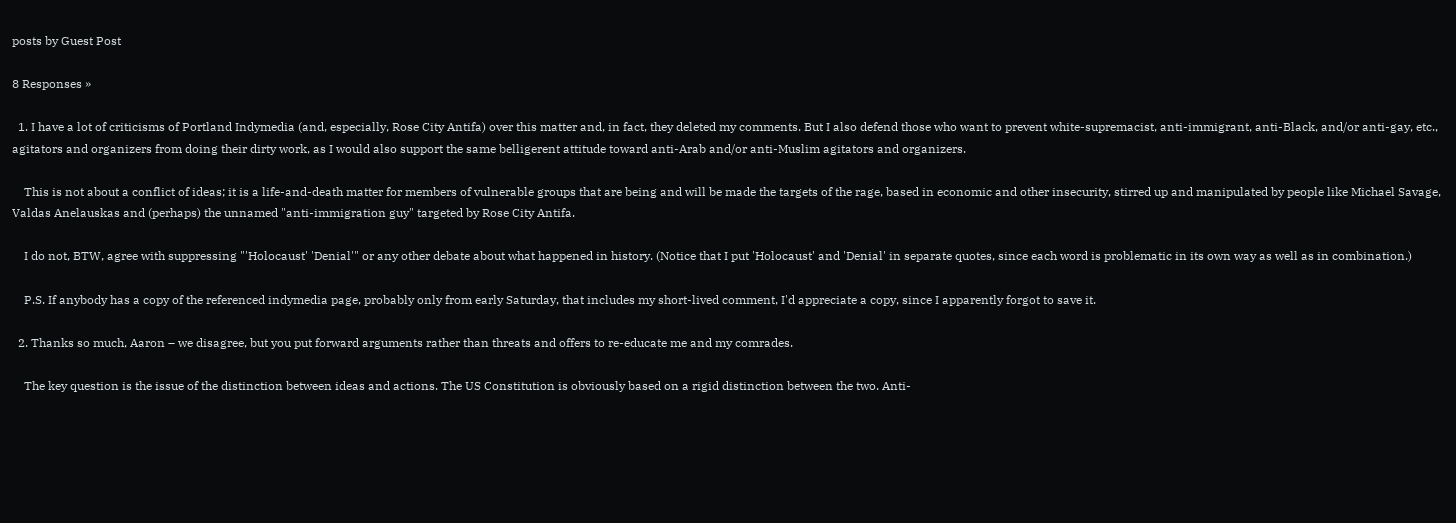posts by Guest Post

8 Responses »

  1. I have a lot of criticisms of Portland Indymedia (and, especially, Rose City Antifa) over this matter and, in fact, they deleted my comments. But I also defend those who want to prevent white-supremacist, anti-immigrant, anti-Black, and/or anti-gay, etc., agitators and organizers from doing their dirty work, as I would also support the same belligerent attitude toward anti-Arab and/or anti-Muslim agitators and organizers.

    This is not about a conflict of ideas; it is a life-and-death matter for members of vulnerable groups that are being and will be made the targets of the rage, based in economic and other insecurity, stirred up and manipulated by people like Michael Savage, Valdas Anelauskas and (perhaps) the unnamed "anti-immigration guy" targeted by Rose City Antifa.

    I do not, BTW, agree with suppressing "'Holocaust' 'Denial'" or any other debate about what happened in history. (Notice that I put 'Holocaust' and 'Denial' in separate quotes, since each word is problematic in its own way as well as in combination.)

    P.S. If anybody has a copy of the referenced indymedia page, probably only from early Saturday, that includes my short-lived comment, I'd appreciate a copy, since I apparently forgot to save it.

  2. Thanks so much, Aaron – we disagree, but you put forward arguments rather than threats and offers to re-educate me and my comrades.

    The key question is the issue of the distinction between ideas and actions. The US Constitution is obviously based on a rigid distinction between the two. Anti-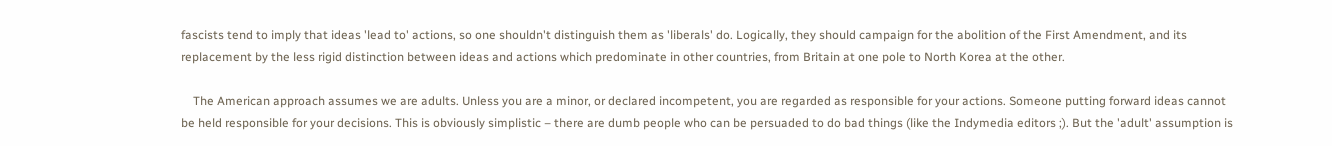fascists tend to imply that ideas 'lead to' actions, so one shouldn't distinguish them as 'liberals' do. Logically, they should campaign for the abolition of the First Amendment, and its replacement by the less rigid distinction between ideas and actions which predominate in other countries, from Britain at one pole to North Korea at the other.

    The American approach assumes we are adults. Unless you are a minor, or declared incompetent, you are regarded as responsible for your actions. Someone putting forward ideas cannot be held responsible for your decisions. This is obviously simplistic – there are dumb people who can be persuaded to do bad things (like the Indymedia editors ;). But the 'adult' assumption is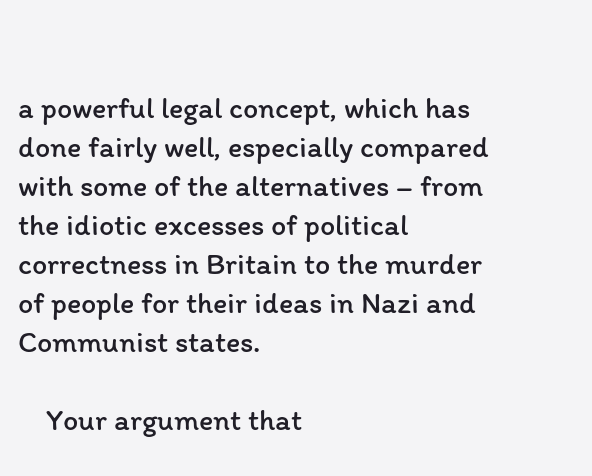a powerful legal concept, which has done fairly well, especially compared with some of the alternatives – from the idiotic excesses of political correctness in Britain to the murder of people for their ideas in Nazi and Communist states.

    Your argument that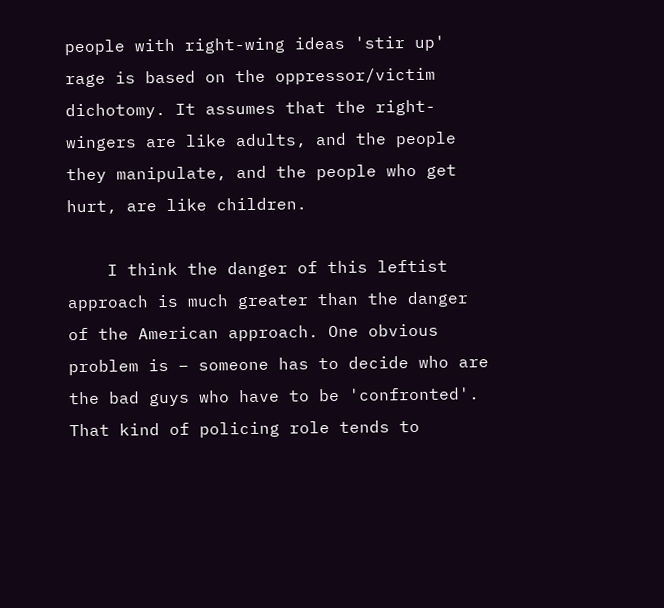people with right-wing ideas 'stir up' rage is based on the oppressor/victim dichotomy. It assumes that the right-wingers are like adults, and the people they manipulate, and the people who get hurt, are like children.

    I think the danger of this leftist approach is much greater than the danger of the American approach. One obvious problem is – someone has to decide who are the bad guys who have to be 'confronted'. That kind of policing role tends to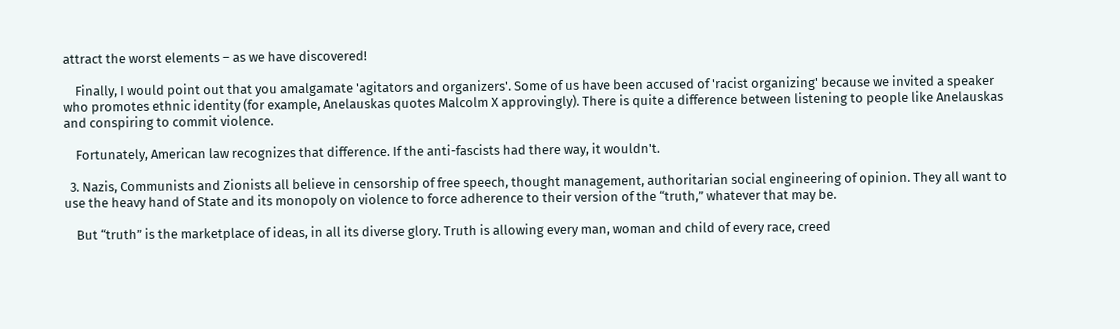attract the worst elements – as we have discovered!

    Finally, I would point out that you amalgamate 'agitators and organizers'. Some of us have been accused of 'racist organizing' because we invited a speaker who promotes ethnic identity (for example, Anelauskas quotes Malcolm X approvingly). There is quite a difference between listening to people like Anelauskas and conspiring to commit violence.

    Fortunately, American law recognizes that difference. If the anti-fascists had there way, it wouldn't.

  3. Nazis, Communists and Zionists all believe in censorship of free speech, thought management, authoritarian social engineering of opinion. They all want to use the heavy hand of State and its monopoly on violence to force adherence to their version of the “truth,” whatever that may be.

    But “truth” is the marketplace of ideas, in all its diverse glory. Truth is allowing every man, woman and child of every race, creed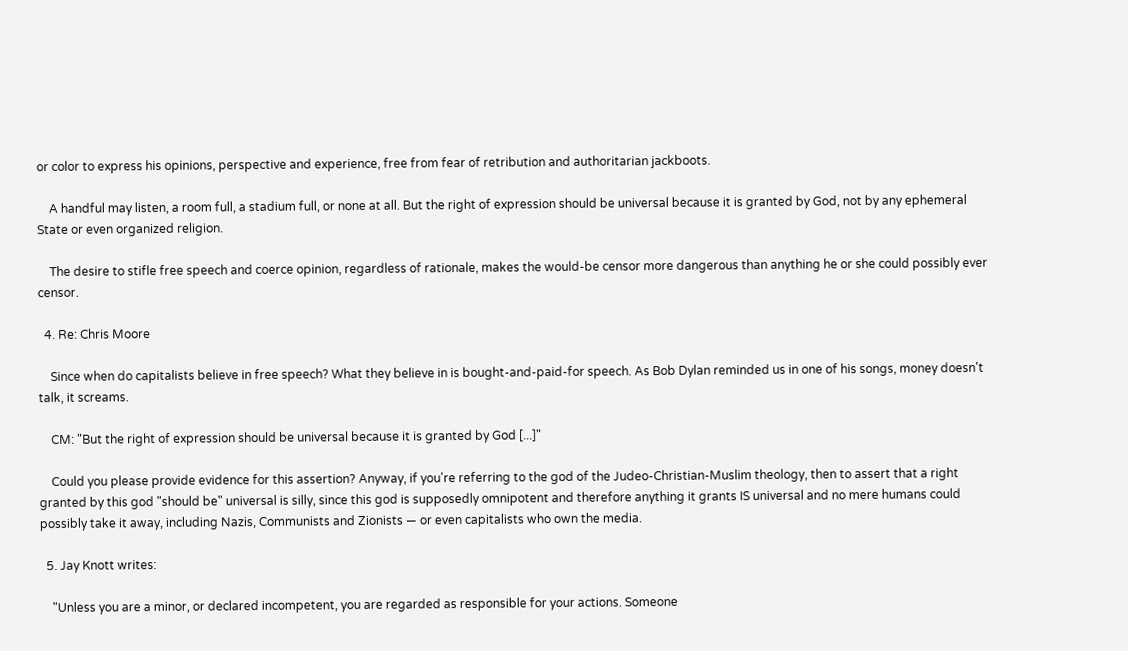or color to express his opinions, perspective and experience, free from fear of retribution and authoritarian jackboots.

    A handful may listen, a room full, a stadium full, or none at all. But the right of expression should be universal because it is granted by God, not by any ephemeral State or even organized religion.

    The desire to stifle free speech and coerce opinion, regardless of rationale, makes the would-be censor more dangerous than anything he or she could possibly ever censor.

  4. Re: Chris Moore

    Since when do capitalists believe in free speech? What they believe in is bought-and-paid-for speech. As Bob Dylan reminded us in one of his songs, money doesn't talk, it screams.

    CM: "But the right of expression should be universal because it is granted by God [...]"

    Could you please provide evidence for this assertion? Anyway, if you're referring to the god of the Judeo-Christian-Muslim theology, then to assert that a right granted by this god "should be" universal is silly, since this god is supposedly omnipotent and therefore anything it grants IS universal and no mere humans could possibly take it away, including Nazis, Communists and Zionists — or even capitalists who own the media.

  5. Jay Knott writes:

    "Unless you are a minor, or declared incompetent, you are regarded as responsible for your actions. Someone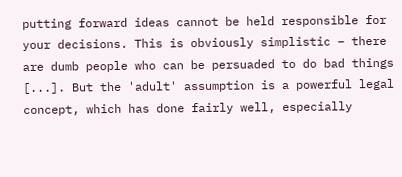putting forward ideas cannot be held responsible for your decisions. This is obviously simplistic – there are dumb people who can be persuaded to do bad things [...]. But the 'adult' assumption is a powerful legal concept, which has done fairly well, especially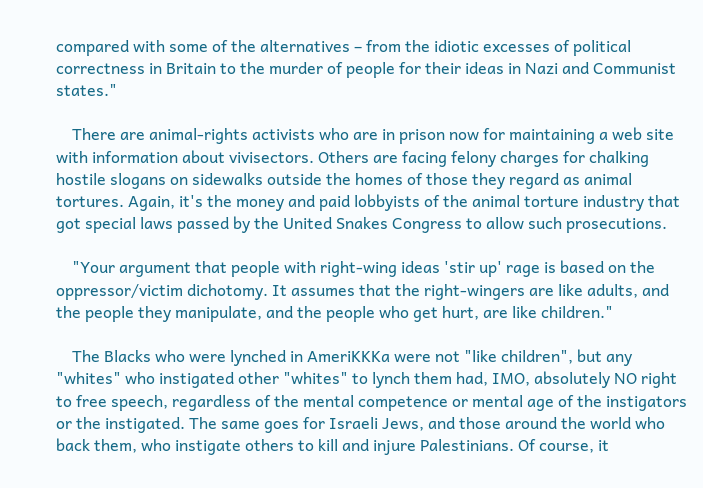compared with some of the alternatives – from the idiotic excesses of political correctness in Britain to the murder of people for their ideas in Nazi and Communist states."

    There are animal-rights activists who are in prison now for maintaining a web site with information about vivisectors. Others are facing felony charges for chalking hostile slogans on sidewalks outside the homes of those they regard as animal tortures. Again, it's the money and paid lobbyists of the animal torture industry that got special laws passed by the United Snakes Congress to allow such prosecutions.

    "Your argument that people with right-wing ideas 'stir up' rage is based on the oppressor/victim dichotomy. It assumes that the right-wingers are like adults, and the people they manipulate, and the people who get hurt, are like children."

    The Blacks who were lynched in AmeriKKKa were not "like children", but any "whites" who instigated other "whites" to lynch them had, IMO, absolutely NO right to free speech, regardless of the mental competence or mental age of the instigators or the instigated. The same goes for Israeli Jews, and those around the world who back them, who instigate others to kill and injure Palestinians. Of course, it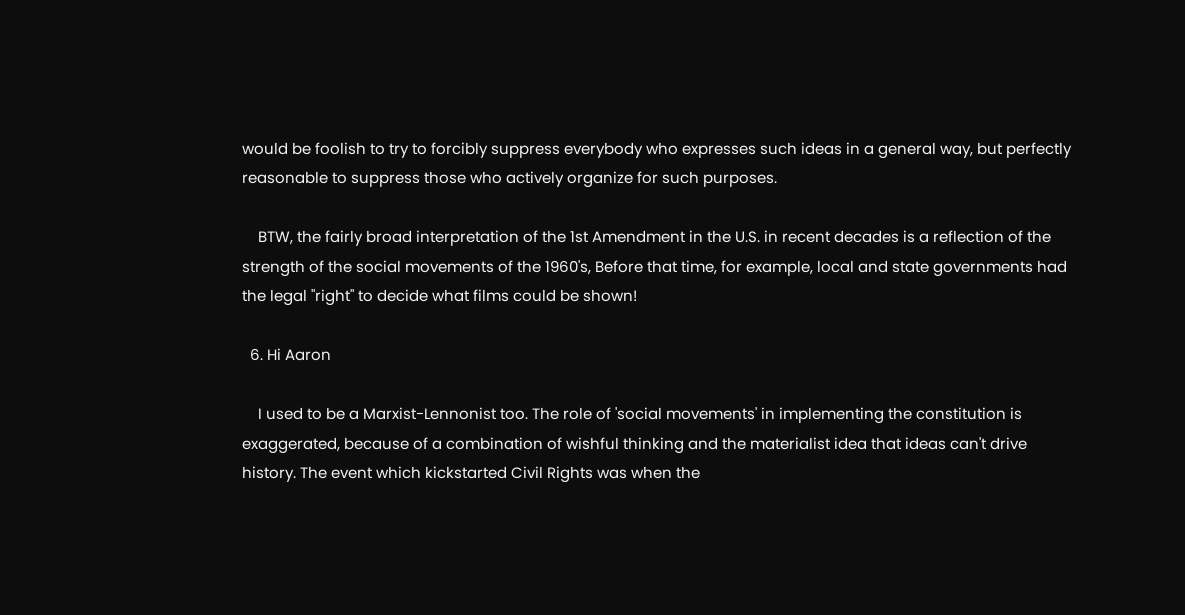would be foolish to try to forcibly suppress everybody who expresses such ideas in a general way, but perfectly reasonable to suppress those who actively organize for such purposes.

    BTW, the fairly broad interpretation of the 1st Amendment in the U.S. in recent decades is a reflection of the strength of the social movements of the 1960's, Before that time, for example, local and state governments had the legal "right" to decide what films could be shown!

  6. Hi Aaron

    I used to be a Marxist-Lennonist too. The role of 'social movements' in implementing the constitution is exaggerated, because of a combination of wishful thinking and the materialist idea that ideas can't drive history. The event which kickstarted Civil Rights was when the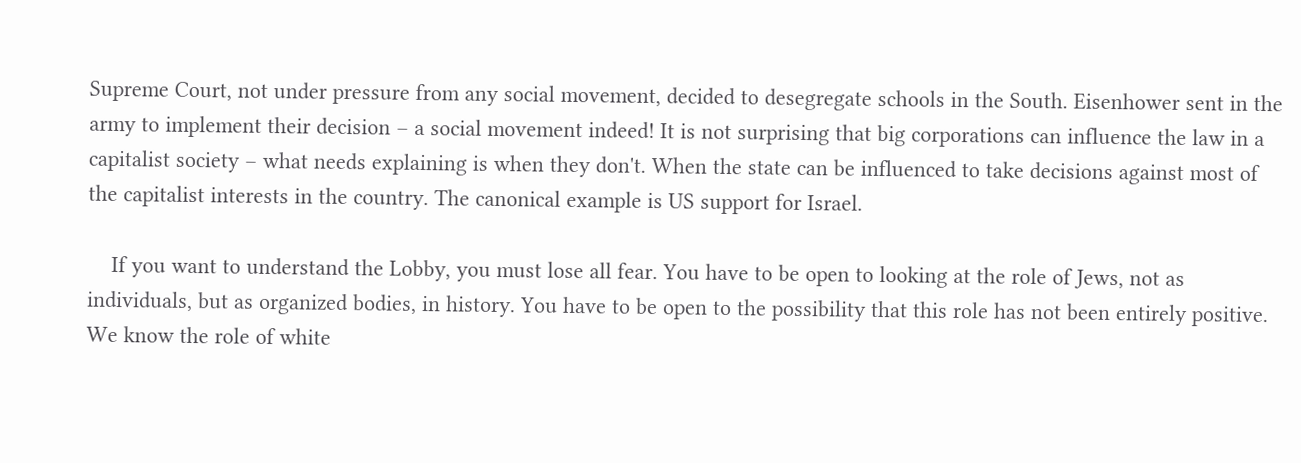Supreme Court, not under pressure from any social movement, decided to desegregate schools in the South. Eisenhower sent in the army to implement their decision – a social movement indeed! It is not surprising that big corporations can influence the law in a capitalist society – what needs explaining is when they don't. When the state can be influenced to take decisions against most of the capitalist interests in the country. The canonical example is US support for Israel.

    If you want to understand the Lobby, you must lose all fear. You have to be open to looking at the role of Jews, not as individuals, but as organized bodies, in history. You have to be open to the possibility that this role has not been entirely positive. We know the role of white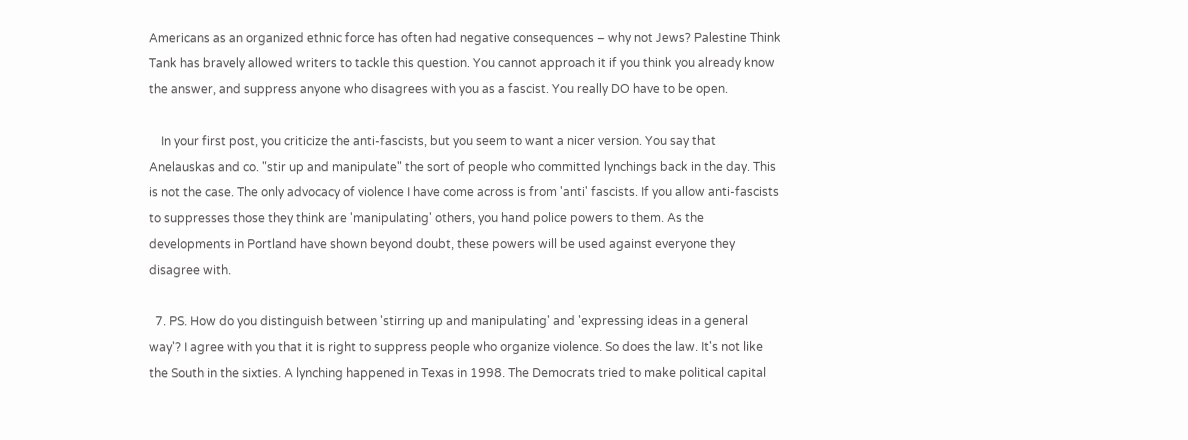Americans as an organized ethnic force has often had negative consequences – why not Jews? Palestine Think Tank has bravely allowed writers to tackle this question. You cannot approach it if you think you already know the answer, and suppress anyone who disagrees with you as a fascist. You really DO have to be open.

    In your first post, you criticize the anti-fascists, but you seem to want a nicer version. You say that Anelauskas and co. "stir up and manipulate" the sort of people who committed lynchings back in the day. This is not the case. The only advocacy of violence I have come across is from 'anti' fascists. If you allow anti-fascists to suppresses those they think are 'manipulating' others, you hand police powers to them. As the developments in Portland have shown beyond doubt, these powers will be used against everyone they disagree with.

  7. PS. How do you distinguish between 'stirring up and manipulating' and 'expressing ideas in a general way'? I agree with you that it is right to suppress people who organize violence. So does the law. It's not like the South in the sixties. A lynching happened in Texas in 1998. The Democrats tried to make political capital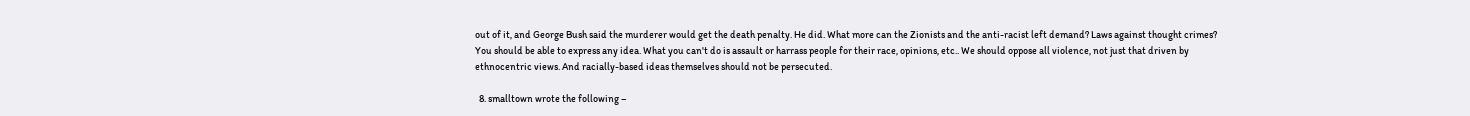out of it, and George Bush said the murderer would get the death penalty. He did. What more can the Zionists and the anti-racist left demand? Laws against thought crimes? You should be able to express any idea. What you can't do is assault or harrass people for their race, opinions, etc.. We should oppose all violence, not just that driven by ethnocentric views. And racially-based ideas themselves should not be persecuted.

  8. smalltown wrote the following –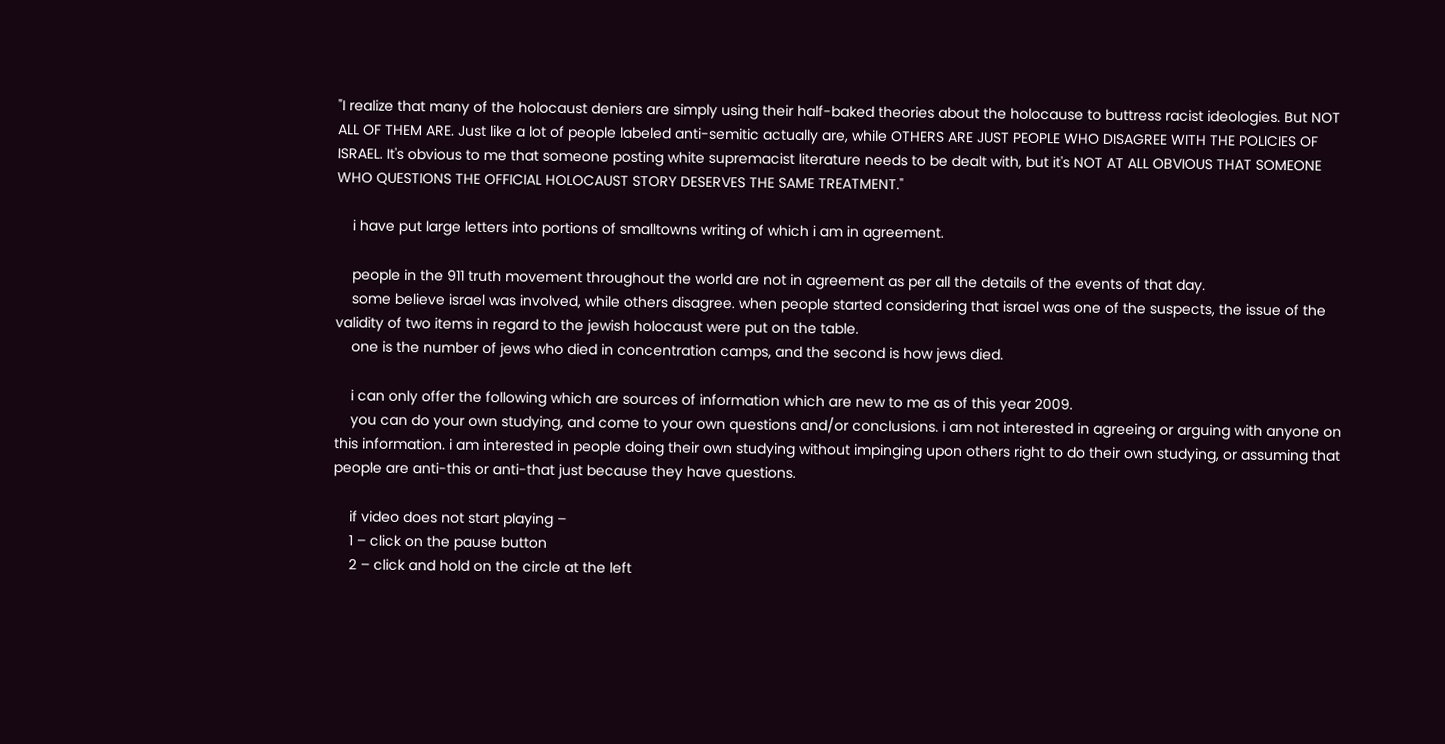"I realize that many of the holocaust deniers are simply using their half-baked theories about the holocause to buttress racist ideologies. But NOT ALL OF THEM ARE. Just like a lot of people labeled anti-semitic actually are, while OTHERS ARE JUST PEOPLE WHO DISAGREE WITH THE POLICIES OF ISRAEL. It's obvious to me that someone posting white supremacist literature needs to be dealt with, but it's NOT AT ALL OBVIOUS THAT SOMEONE WHO QUESTIONS THE OFFICIAL HOLOCAUST STORY DESERVES THE SAME TREATMENT."

    i have put large letters into portions of smalltowns writing of which i am in agreement.

    people in the 911 truth movement throughout the world are not in agreement as per all the details of the events of that day.
    some believe israel was involved, while others disagree. when people started considering that israel was one of the suspects, the issue of the validity of two items in regard to the jewish holocaust were put on the table.
    one is the number of jews who died in concentration camps, and the second is how jews died.

    i can only offer the following which are sources of information which are new to me as of this year 2009.
    you can do your own studying, and come to your own questions and/or conclusions. i am not interested in agreeing or arguing with anyone on this information. i am interested in people doing their own studying without impinging upon others right to do their own studying, or assuming that people are anti-this or anti-that just because they have questions.

    if video does not start playing –
    1 – click on the pause button
    2 – click and hold on the circle at the left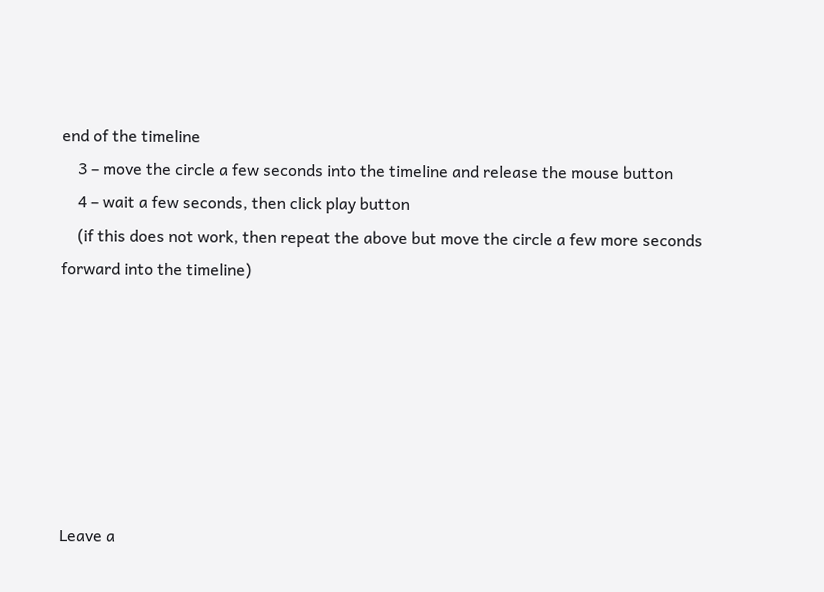end of the timeline
    3 – move the circle a few seconds into the timeline and release the mouse button
    4 – wait a few seconds, then click play button
    (if this does not work, then repeat the above but move the circle a few more seconds forward into the timeline)







Leave a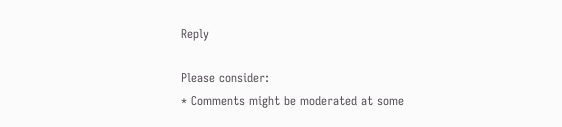Reply

Please consider:
* Comments might be moderated at some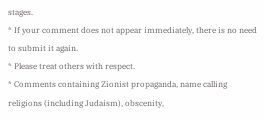stages.
* If your comment does not appear immediately, there is no need to submit it again.
* Please treat others with respect.
* Comments containing Zionist propaganda, name calling religions (including Judaism), obscenity,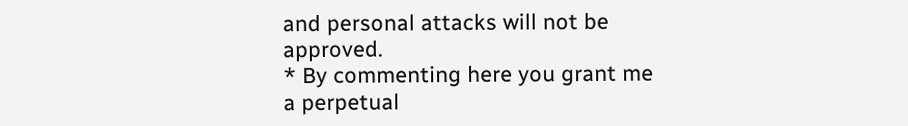and personal attacks will not be approved.
* By commenting here you grant me a perpetual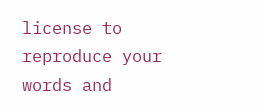license to reproduce your words and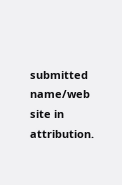submitted name/web site in attribution.